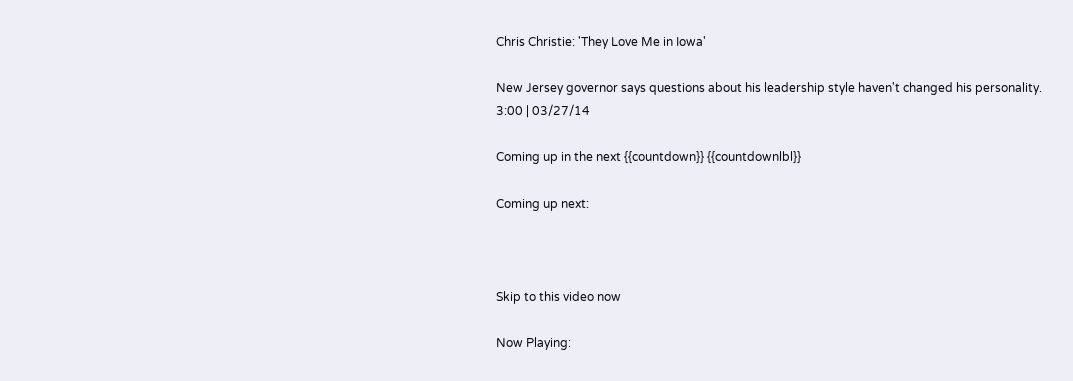Chris Christie: 'They Love Me in Iowa'

New Jersey governor says questions about his leadership style haven't changed his personality.
3:00 | 03/27/14

Coming up in the next {{countdown}} {{countdownlbl}}

Coming up next:



Skip to this video now

Now Playing: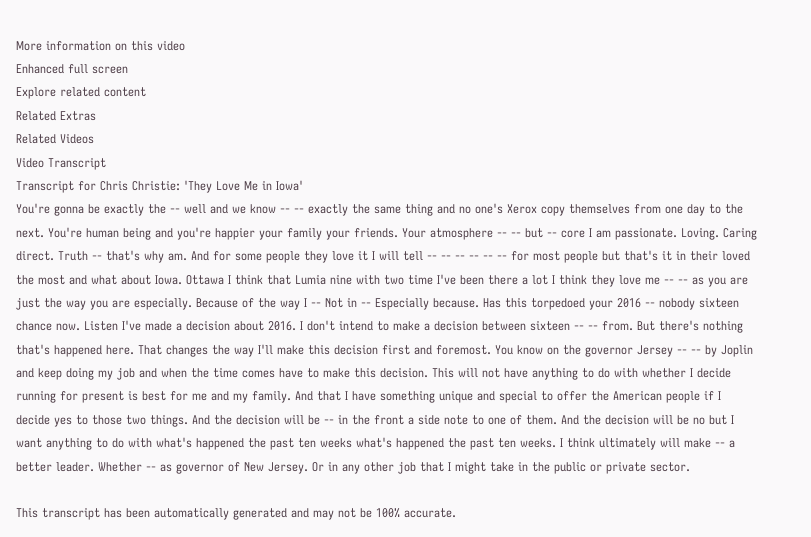More information on this video
Enhanced full screen
Explore related content
Related Extras
Related Videos
Video Transcript
Transcript for Chris Christie: 'They Love Me in Iowa'
You're gonna be exactly the -- well and we know -- -- exactly the same thing and no one's Xerox copy themselves from one day to the next. You're human being and you're happier your family your friends. Your atmosphere -- -- but -- core I am passionate. Loving. Caring direct. Truth -- that's why am. And for some people they love it I will tell -- -- -- -- -- -- for most people but that's it in their loved the most and what about Iowa. Ottawa I think that Lumia nine with two time I've been there a lot I think they love me -- -- as you are just the way you are especially. Because of the way I -- Not in -- Especially because. Has this torpedoed your 2016 -- nobody sixteen chance now. Listen I've made a decision about 2016. I don't intend to make a decision between sixteen -- -- from. But there's nothing that's happened here. That changes the way I'll make this decision first and foremost. You know on the governor Jersey -- -- by Joplin and keep doing my job and when the time comes have to make this decision. This will not have anything to do with whether I decide running for present is best for me and my family. And that I have something unique and special to offer the American people if I decide yes to those two things. And the decision will be -- in the front a side note to one of them. And the decision will be no but I want anything to do with what's happened the past ten weeks what's happened the past ten weeks. I think ultimately will make -- a better leader. Whether -- as governor of New Jersey. Or in any other job that I might take in the public or private sector.

This transcript has been automatically generated and may not be 100% accurate.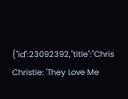{"id":23092392,"title":"Chris Christie: 'They Love Me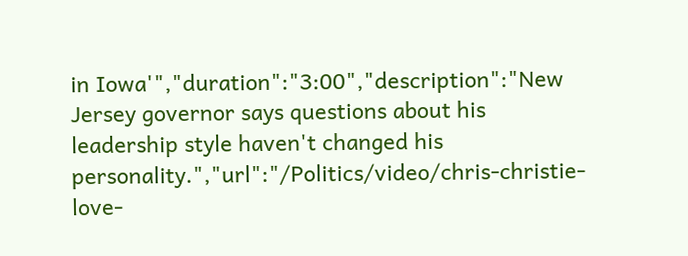in Iowa'","duration":"3:00","description":"New Jersey governor says questions about his leadership style haven't changed his personality.","url":"/Politics/video/chris-christie-love-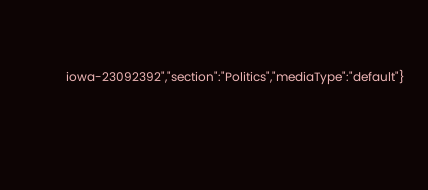iowa-23092392","section":"Politics","mediaType":"default"}